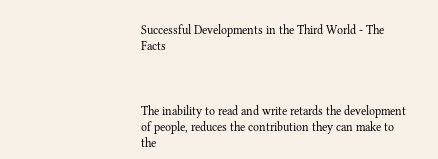Successful Developments in the Third World - The Facts



The inability to read and write retards the development of people, reduces the contribution they can make to the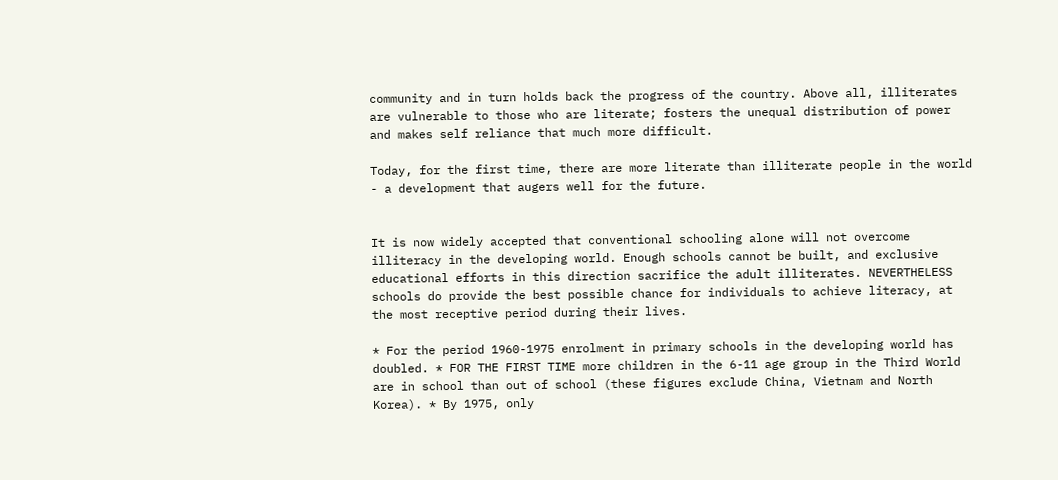community and in turn holds back the progress of the country. Above all, illiterates are vulnerable to those who are literate; fosters the unequal distribution of power and makes self reliance that much more difficult.

Today, for the first time, there are more literate than illiterate people in the world - a development that augers well for the future.


It is now widely accepted that conventional schooling alone will not overcome illiteracy in the developing world. Enough schools cannot be built, and exclusive educational efforts in this direction sacrifice the adult illiterates. NEVERTHELESS schools do provide the best possible chance for individuals to achieve literacy, at the most receptive period during their lives.

* For the period 1960-1975 enrolment in primary schools in the developing world has doubled. * FOR THE FIRST TIME more children in the 6-11 age group in the Third World are in school than out of school (these figures exclude China, Vietnam and North Korea). * By 1975, only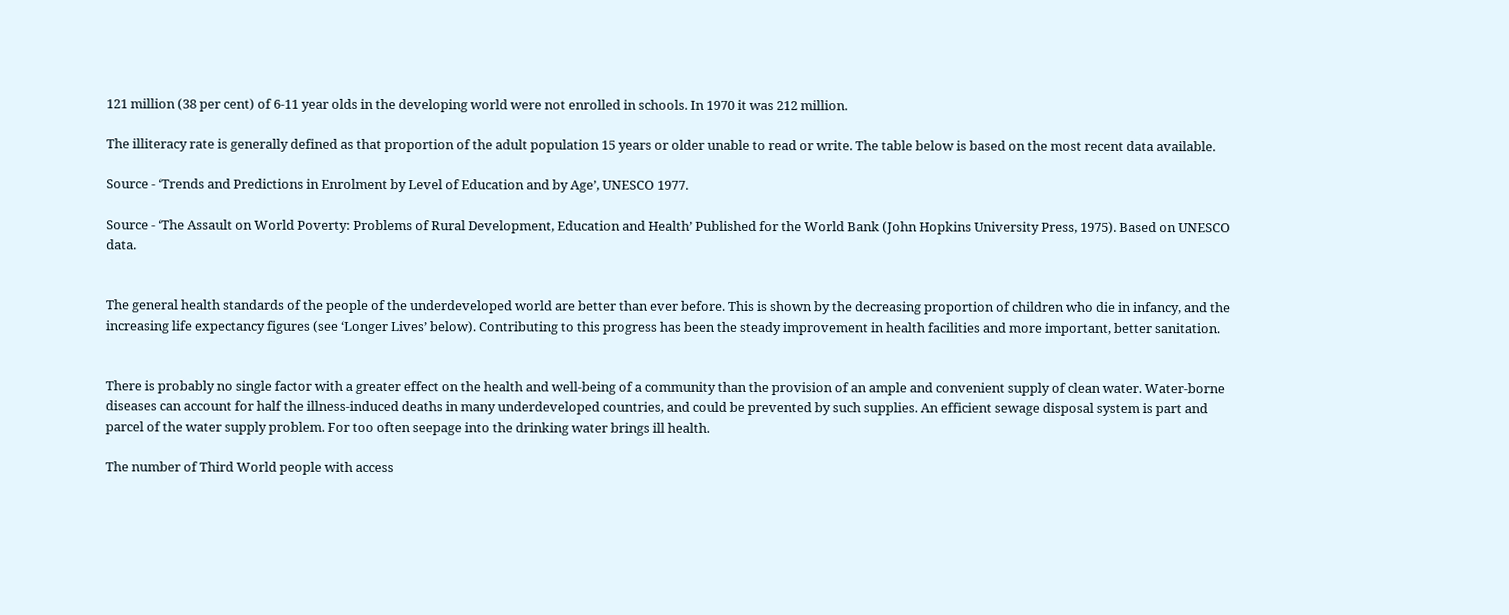121 million (38 per cent) of 6-11 year olds in the developing world were not enrolled in schools. In 1970 it was 212 million.

The illiteracy rate is generally defined as that proportion of the adult population 15 years or older unable to read or write. The table below is based on the most recent data available.

Source - ‘Trends and Predictions in Enrolment by Level of Education and by Age’, UNESCO 1977.

Source - ‘The Assault on World Poverty: Problems of Rural Development, Education and Health’ Published for the World Bank (John Hopkins University Press, 1975). Based on UNESCO data.


The general health standards of the people of the underdeveloped world are better than ever before. This is shown by the decreasing proportion of children who die in infancy, and the increasing life expectancy figures (see ‘Longer Lives’ below). Contributing to this progress has been the steady improvement in health facilities and more important, better sanitation.


There is probably no single factor with a greater effect on the health and well-being of a community than the provision of an ample and convenient supply of clean water. Water-borne diseases can account for half the illness-induced deaths in many underdeveloped countries, and could be prevented by such supplies. An efficient sewage disposal system is part and parcel of the water supply problem. For too often seepage into the drinking water brings ill health.

The number of Third World people with access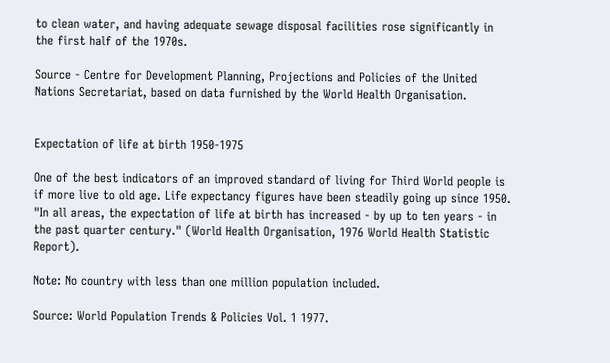to clean water, and having adequate sewage disposal facilities rose significantly in the first half of the 1970s.

Source - Centre for Development Planning, Projections and Policies of the United Nations Secretariat, based on data furnished by the World Health Organisation.


Expectation of life at birth 1950-1975

One of the best indicators of an improved standard of living for Third World people is if more live to old age. Life expectancy figures have been steadily going up since 1950. "In all areas, the expectation of life at birth has increased - by up to ten years - in the past quarter century." (World Health Organisation, 1976 World Health Statistic Report).

Note: No country with less than one million population included.

Source: World Population Trends & Policies Vol. 1 1977.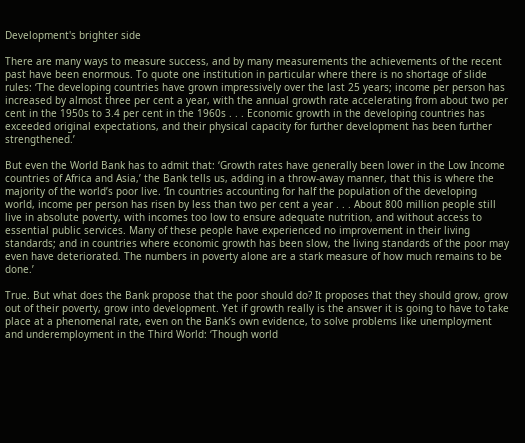Development's brighter side

There are many ways to measure success, and by many measurements the achievements of the recent past have been enormous. To quote one institution in particular where there is no shortage of slide rules: ‘The developing countries have grown impressively over the last 25 years; income per person has increased by almost three per cent a year, with the annual growth rate accelerating from about two per cent in the 1950s to 3.4 per cent in the 1960s . . . Economic growth in the developing countries has exceeded original expectations, and their physical capacity for further development has been further strengthened.’

But even the World Bank has to admit that: ‘Growth rates have generally been lower in the Low Income countries of Africa and Asia,’ the Bank tells us, adding in a throw-away manner, that this is where the majority of the world’s poor live. ‘In countries accounting for half the population of the developing world, income per person has risen by less than two per cent a year . . . About 800 million people still live in absolute poverty, with incomes too low to ensure adequate nutrition, and without access to essential public services. Many of these people have experienced no improvement in their living standards; and in countries where economic growth has been slow, the living standards of the poor may even have deteriorated. The numbers in poverty alone are a stark measure of how much remains to be done.’

True. But what does the Bank propose that the poor should do? It proposes that they should grow, grow out of their poverty, grow into development. Yet if growth really is the answer it is going to have to take place at a phenomenal rate, even on the Bank’s own evidence, to solve problems like unemployment and underemployment in the Third World: ‘Though world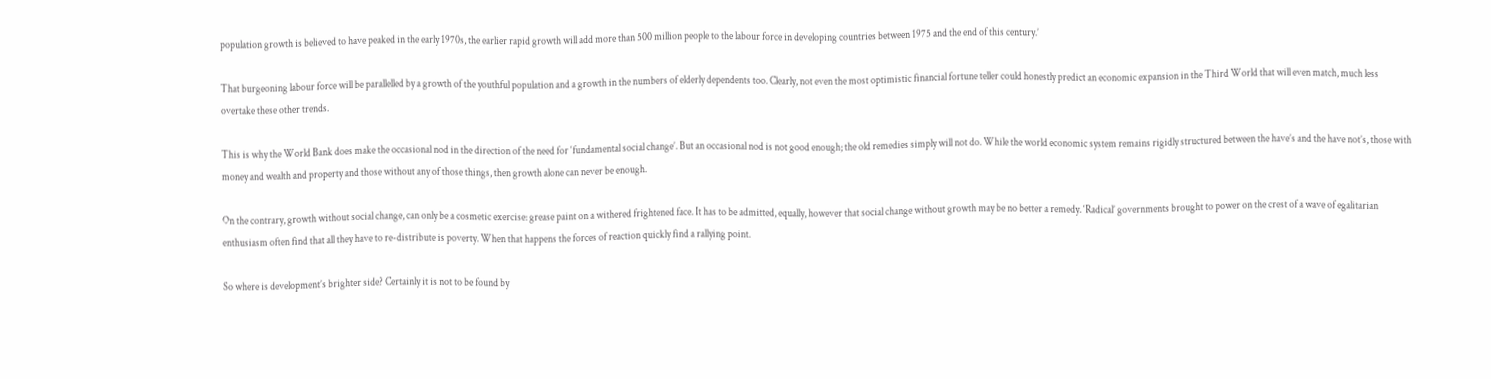population growth is believed to have peaked in the early 1970s, the earlier rapid growth will add more than 500 million people to the labour force in developing countries between 1975 and the end of this century.’

That burgeoning labour force will be parallelled by a growth of the youthful population and a growth in the numbers of elderly dependents too. Clearly, not even the most optimistic financial fortune teller could honestly predict an economic expansion in the Third World that will even match, much less overtake these other trends.

This is why the World Bank does make the occasional nod in the direction of the need for ‘fundamental social change’. But an occasional nod is not good enough; the old remedies simply will not do. While the world economic system remains rigidly structured between the have’s and the have not’s, those with money and wealth and property and those without any of those things, then growth alone can never be enough.

On the contrary, growth without social change, can only be a cosmetic exercise: grease paint on a withered frightened face. It has to be admitted, equally, however that social change without growth may be no better a remedy. ‘Radical’ governments brought to power on the crest of a wave of egalitarian enthusiasm often find that all they have to re-distribute is poverty. When that happens the forces of reaction quickly find a rallying point.

So where is development’s brighter side? Certainly it is not to be found by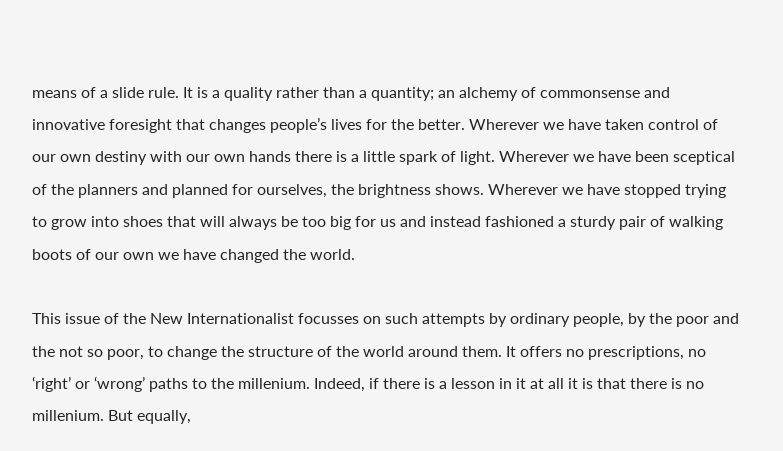means of a slide rule. It is a quality rather than a quantity; an alchemy of commonsense and innovative foresight that changes people’s lives for the better. Wherever we have taken control of our own destiny with our own hands there is a little spark of light. Wherever we have been sceptical of the planners and planned for ourselves, the brightness shows. Wherever we have stopped trying to grow into shoes that will always be too big for us and instead fashioned a sturdy pair of walking boots of our own we have changed the world.

This issue of the New Internationalist focusses on such attempts by ordinary people, by the poor and the not so poor, to change the structure of the world around them. It offers no prescriptions, no ‘right’ or ‘wrong’ paths to the millenium. Indeed, if there is a lesson in it at all it is that there is no millenium. But equally,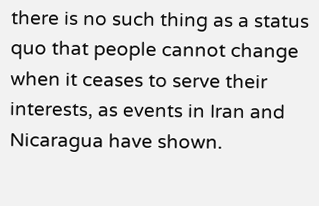there is no such thing as a status quo that people cannot change when it ceases to serve their interests, as events in Iran and Nicaragua have shown.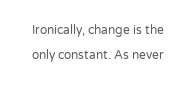Ironically, change is the only constant. As never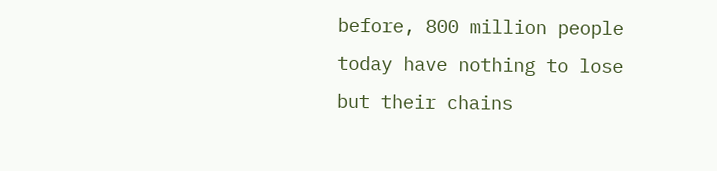before, 800 million people today have nothing to lose but their chains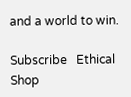and a world to win.

Subscribe   Ethical Shop